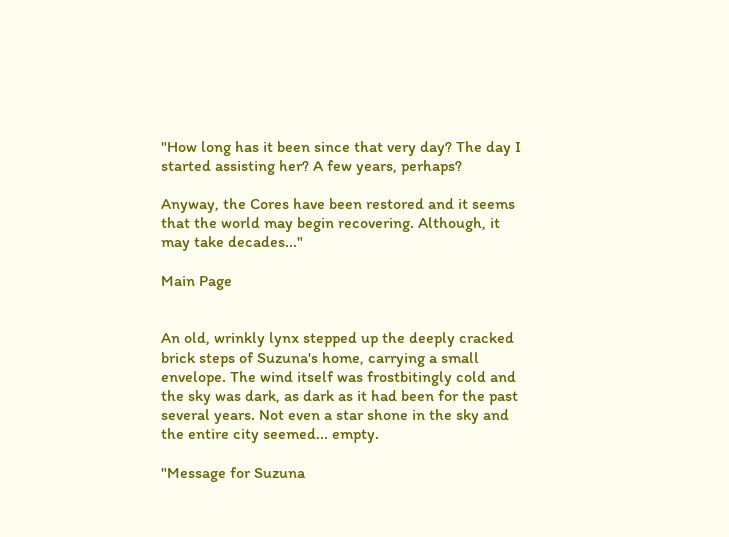"How long has it been since that very day? The day I started assisting her? A few years, perhaps?

Anyway, the Cores have been restored and it seems that the world may begin recovering. Although, it may take decades..."

Main Page


An old, wrinkly lynx stepped up the deeply cracked brick steps of Suzuna's home, carrying a small envelope. The wind itself was frostbitingly cold and the sky was dark, as dark as it had been for the past several years. Not even a star shone in the sky and the entire city seemed... empty.

"Message for Suzuna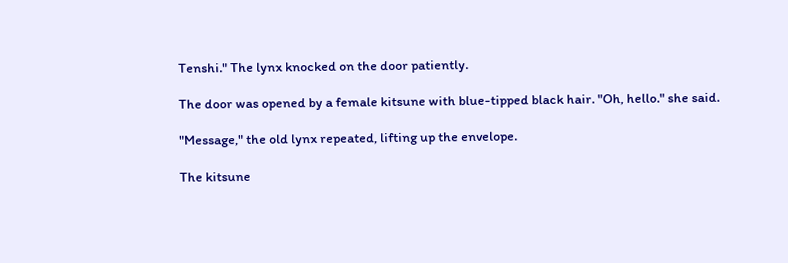Tenshi." The lynx knocked on the door patiently.

The door was opened by a female kitsune with blue-tipped black hair. "Oh, hello." she said.

"Message," the old lynx repeated, lifting up the envelope.

The kitsune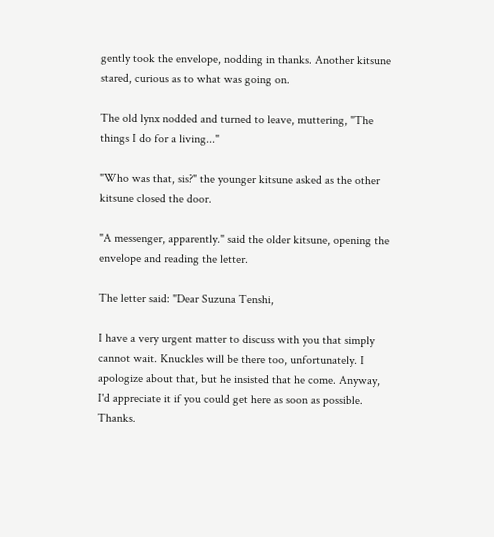gently took the envelope, nodding in thanks. Another kitsune stared, curious as to what was going on.

The old lynx nodded and turned to leave, muttering, "The things I do for a living..."

"Who was that, sis?" the younger kitsune asked as the other kitsune closed the door.

"A messenger, apparently." said the older kitsune, opening the envelope and reading the letter.

The letter said: "Dear Suzuna Tenshi,

I have a very urgent matter to discuss with you that simply cannot wait. Knuckles will be there too, unfortunately. I apologize about that, but he insisted that he come. Anyway, I'd appreciate it if you could get here as soon as possible. Thanks.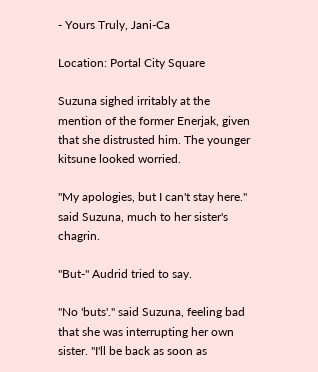- Yours Truly, Jani-Ca

Location: Portal City Square

Suzuna sighed irritably at the mention of the former Enerjak, given that she distrusted him. The younger kitsune looked worried.

"My apologies, but I can't stay here." said Suzuna, much to her sister's chagrin.

"But-" Audrid tried to say.

"No 'buts'." said Suzuna, feeling bad that she was interrupting her own sister. "I'll be back as soon as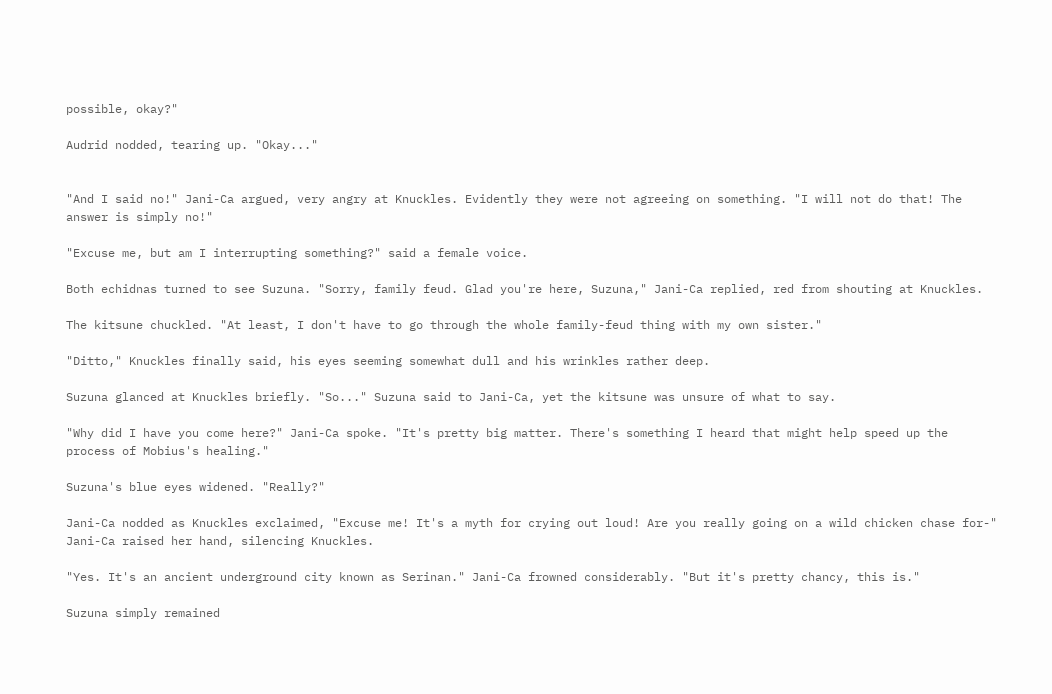possible, okay?"

Audrid nodded, tearing up. "Okay..."


"And I said no!" Jani-Ca argued, very angry at Knuckles. Evidently they were not agreeing on something. "I will not do that! The answer is simply no!"

"Excuse me, but am I interrupting something?" said a female voice.

Both echidnas turned to see Suzuna. "Sorry, family feud. Glad you're here, Suzuna," Jani-Ca replied, red from shouting at Knuckles.

The kitsune chuckled. "At least, I don't have to go through the whole family-feud thing with my own sister."

"Ditto," Knuckles finally said, his eyes seeming somewhat dull and his wrinkles rather deep.

Suzuna glanced at Knuckles briefly. "So..." Suzuna said to Jani-Ca, yet the kitsune was unsure of what to say.

"Why did I have you come here?" Jani-Ca spoke. "It's pretty big matter. There's something I heard that might help speed up the process of Mobius's healing."

Suzuna's blue eyes widened. "Really?"

Jani-Ca nodded as Knuckles exclaimed, "Excuse me! It's a myth for crying out loud! Are you really going on a wild chicken chase for-" Jani-Ca raised her hand, silencing Knuckles.

"Yes. It's an ancient underground city known as Serinan." Jani-Ca frowned considerably. "But it's pretty chancy, this is."

Suzuna simply remained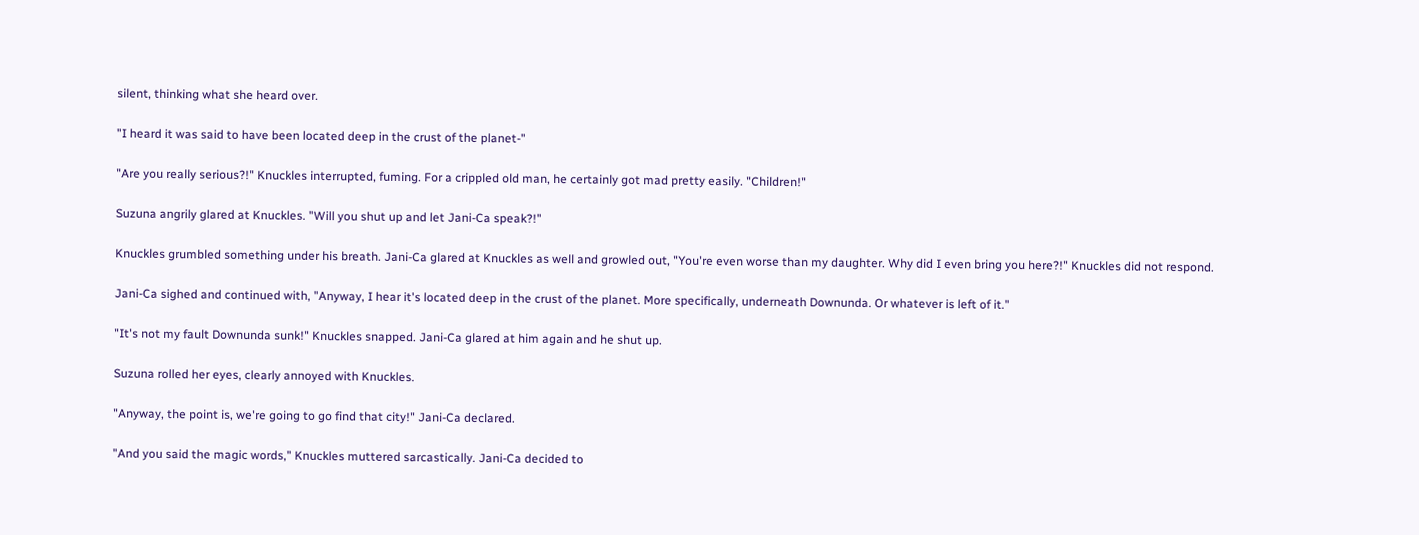silent, thinking what she heard over.

"I heard it was said to have been located deep in the crust of the planet-"

"Are you really serious?!" Knuckles interrupted, fuming. For a crippled old man, he certainly got mad pretty easily. "Children!"

Suzuna angrily glared at Knuckles. "Will you shut up and let Jani-Ca speak?!"

Knuckles grumbled something under his breath. Jani-Ca glared at Knuckles as well and growled out, "You're even worse than my daughter. Why did I even bring you here?!" Knuckles did not respond.

Jani-Ca sighed and continued with, "Anyway, I hear it's located deep in the crust of the planet. More specifically, underneath Downunda. Or whatever is left of it."

"It's not my fault Downunda sunk!" Knuckles snapped. Jani-Ca glared at him again and he shut up.

Suzuna rolled her eyes, clearly annoyed with Knuckles.

"Anyway, the point is, we're going to go find that city!" Jani-Ca declared.

"And you said the magic words," Knuckles muttered sarcastically. Jani-Ca decided to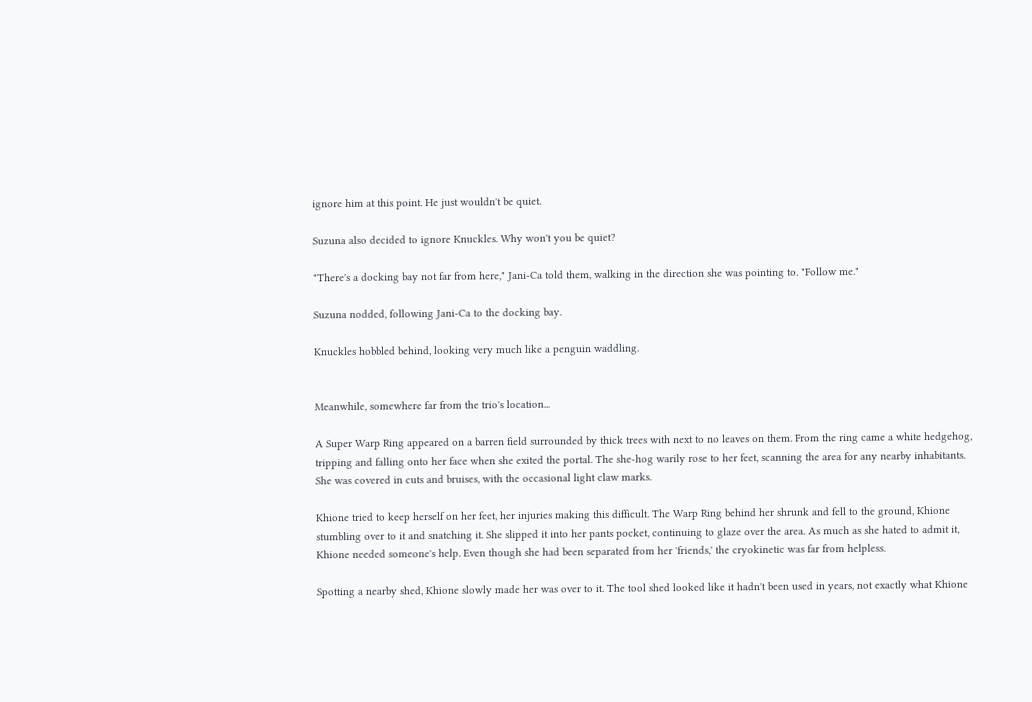ignore him at this point. He just wouldn't be quiet.

Suzuna also decided to ignore Knuckles. Why won't you be quiet?

"There's a docking bay not far from here," Jani-Ca told them, walking in the direction she was pointing to. "Follow me."

Suzuna nodded, following Jani-Ca to the docking bay.

Knuckles hobbled behind, looking very much like a penguin waddling.


Meanwhile, somewhere far from the trio's location...

A Super Warp Ring appeared on a barren field surrounded by thick trees with next to no leaves on them. From the ring came a white hedgehog, tripping and falling onto her face when she exited the portal. The she-hog warily rose to her feet, scanning the area for any nearby inhabitants. She was covered in cuts and bruises, with the occasional light claw marks.

Khione tried to keep herself on her feet, her injuries making this difficult. The Warp Ring behind her shrunk and fell to the ground, Khione stumbling over to it and snatching it. She slipped it into her pants pocket, continuing to glaze over the area. As much as she hated to admit it, Khione needed someone's help. Even though she had been separated from her 'friends,' the cryokinetic was far from helpless.

Spotting a nearby shed, Khione slowly made her was over to it. The tool shed looked like it hadn't been used in years, not exactly what Khione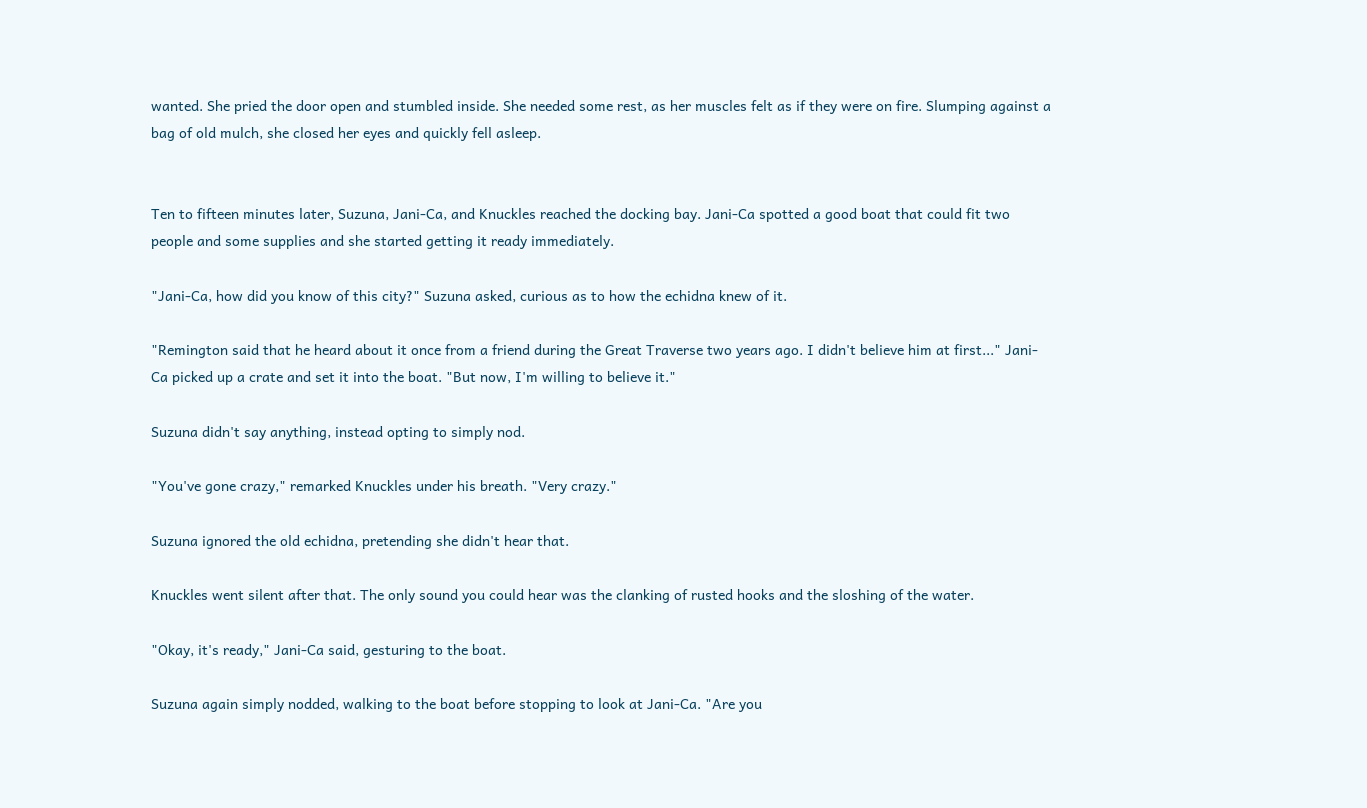wanted. She pried the door open and stumbled inside. She needed some rest, as her muscles felt as if they were on fire. Slumping against a bag of old mulch, she closed her eyes and quickly fell asleep.


Ten to fifteen minutes later, Suzuna, Jani-Ca, and Knuckles reached the docking bay. Jani-Ca spotted a good boat that could fit two people and some supplies and she started getting it ready immediately.

"Jani-Ca, how did you know of this city?" Suzuna asked, curious as to how the echidna knew of it.

"Remington said that he heard about it once from a friend during the Great Traverse two years ago. I didn't believe him at first..." Jani-Ca picked up a crate and set it into the boat. "But now, I'm willing to believe it."

Suzuna didn't say anything, instead opting to simply nod.

"You've gone crazy," remarked Knuckles under his breath. "Very crazy."

Suzuna ignored the old echidna, pretending she didn't hear that.

Knuckles went silent after that. The only sound you could hear was the clanking of rusted hooks and the sloshing of the water.

"Okay, it's ready," Jani-Ca said, gesturing to the boat.

Suzuna again simply nodded, walking to the boat before stopping to look at Jani-Ca. "Are you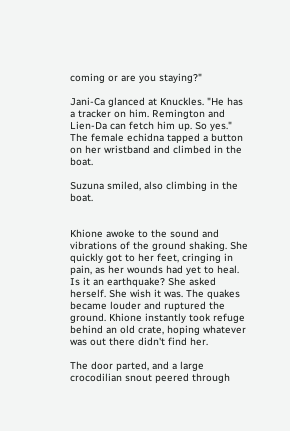coming or are you staying?"

Jani-Ca glanced at Knuckles. "He has a tracker on him. Remington and Lien-Da can fetch him up. So yes." The female echidna tapped a button on her wristband and climbed in the boat.

Suzuna smiled, also climbing in the boat.


Khione awoke to the sound and vibrations of the ground shaking. She quickly got to her feet, cringing in pain, as her wounds had yet to heal. Is it an earthquake? She asked herself. She wish it was. The quakes became louder and ruptured the ground. Khione instantly took refuge behind an old crate, hoping whatever was out there didn't find her.

The door parted, and a large crocodilian snout peered through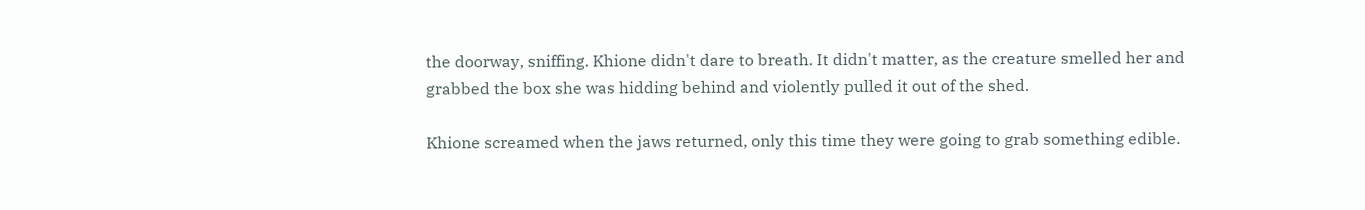the doorway, sniffing. Khione didn't dare to breath. It didn't matter, as the creature smelled her and grabbed the box she was hidding behind and violently pulled it out of the shed.

Khione screamed when the jaws returned, only this time they were going to grab something edible.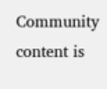Community content is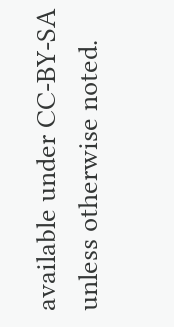available under CC-BY-SA unless otherwise noted.